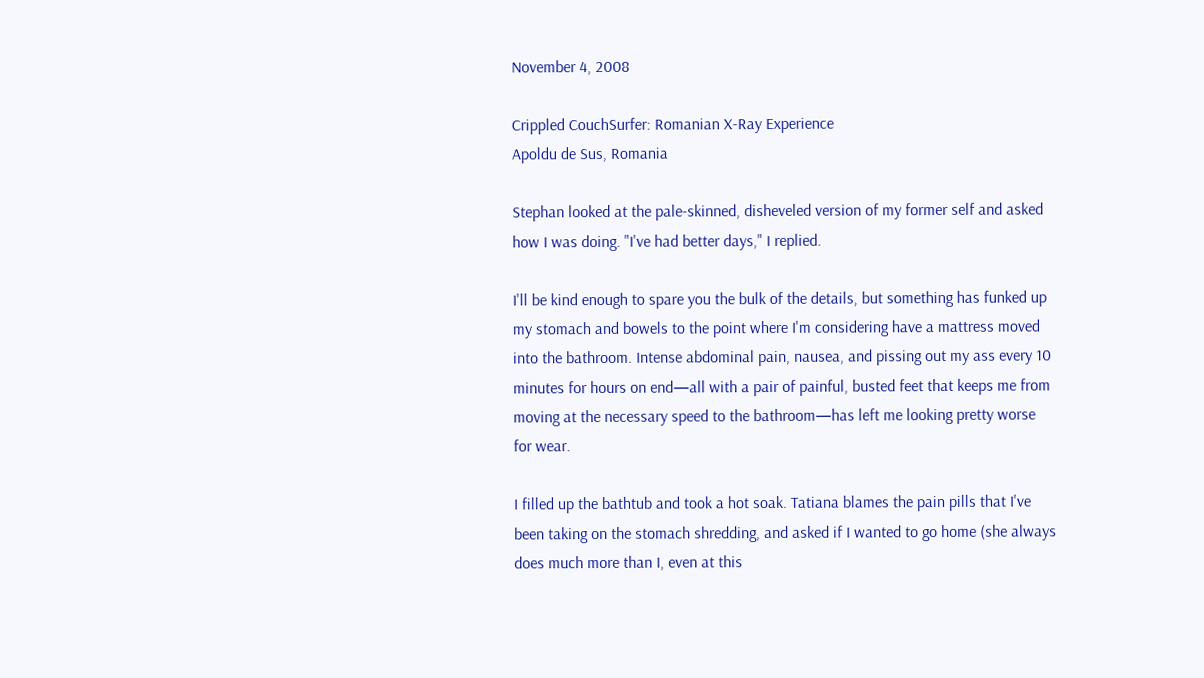November 4, 2008

Crippled CouchSurfer: Romanian X-Ray Experience
Apoldu de Sus, Romania

Stephan looked at the pale-skinned, disheveled version of my former self and asked how I was doing. "I've had better days," I replied.

I'll be kind enough to spare you the bulk of the details, but something has funked up my stomach and bowels to the point where I'm considering have a mattress moved into the bathroom. Intense abdominal pain, nausea, and pissing out my ass every 10 minutes for hours on end—all with a pair of painful, busted feet that keeps me from moving at the necessary speed to the bathroom—has left me looking pretty worse for wear.

I filled up the bathtub and took a hot soak. Tatiana blames the pain pills that I've been taking on the stomach shredding, and asked if I wanted to go home (she always does much more than I, even at this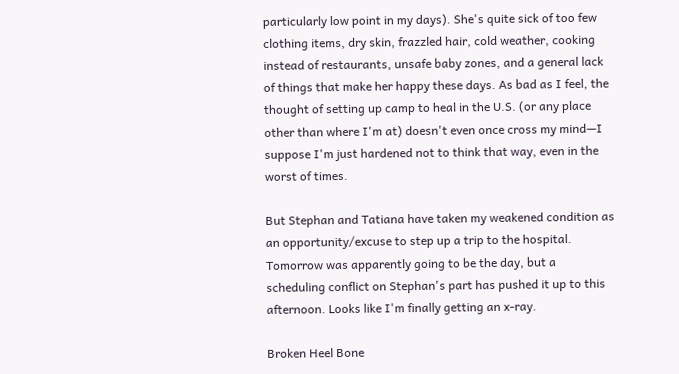particularly low point in my days). She's quite sick of too few clothing items, dry skin, frazzled hair, cold weather, cooking instead of restaurants, unsafe baby zones, and a general lack of things that make her happy these days. As bad as I feel, the thought of setting up camp to heal in the U.S. (or any place other than where I'm at) doesn't even once cross my mind—I suppose I'm just hardened not to think that way, even in the worst of times.

But Stephan and Tatiana have taken my weakened condition as an opportunity/excuse to step up a trip to the hospital. Tomorrow was apparently going to be the day, but a scheduling conflict on Stephan's part has pushed it up to this afternoon. Looks like I'm finally getting an x-ray.

Broken Heel Bone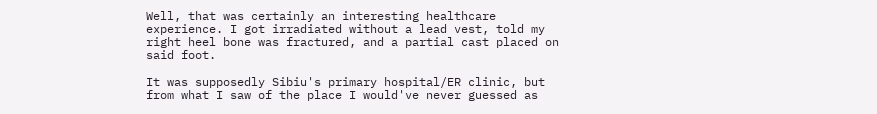Well, that was certainly an interesting healthcare experience. I got irradiated without a lead vest, told my right heel bone was fractured, and a partial cast placed on said foot.

It was supposedly Sibiu's primary hospital/ER clinic, but from what I saw of the place I would've never guessed as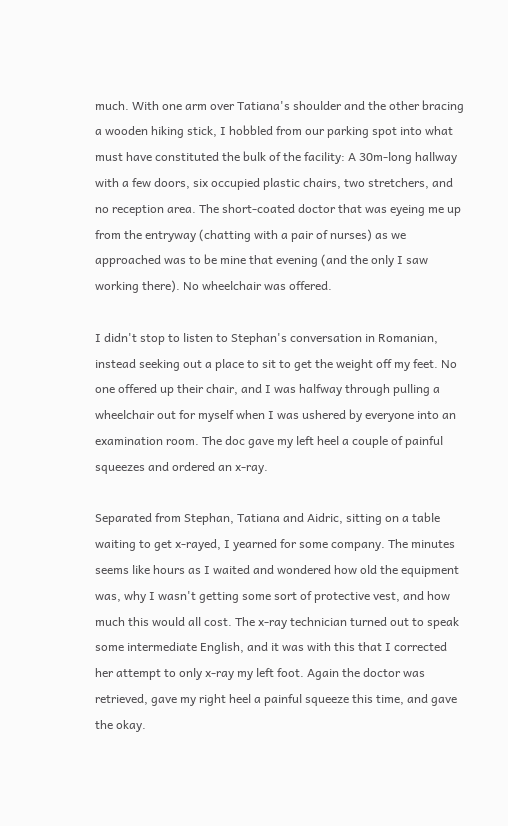much. With one arm over Tatiana's shoulder and the other bracing a wooden hiking stick, I hobbled from our parking spot into what must have constituted the bulk of the facility: A 30m-long hallway with a few doors, six occupied plastic chairs, two stretchers, and no reception area. The short-coated doctor that was eyeing me up from the entryway (chatting with a pair of nurses) as we approached was to be mine that evening (and the only I saw working there). No wheelchair was offered.

I didn't stop to listen to Stephan's conversation in Romanian, instead seeking out a place to sit to get the weight off my feet. No one offered up their chair, and I was halfway through pulling a wheelchair out for myself when I was ushered by everyone into an examination room. The doc gave my left heel a couple of painful squeezes and ordered an x-ray.

Separated from Stephan, Tatiana and Aidric, sitting on a table waiting to get x-rayed, I yearned for some company. The minutes seems like hours as I waited and wondered how old the equipment was, why I wasn't getting some sort of protective vest, and how much this would all cost. The x-ray technician turned out to speak some intermediate English, and it was with this that I corrected her attempt to only x-ray my left foot. Again the doctor was retrieved, gave my right heel a painful squeeze this time, and gave the okay.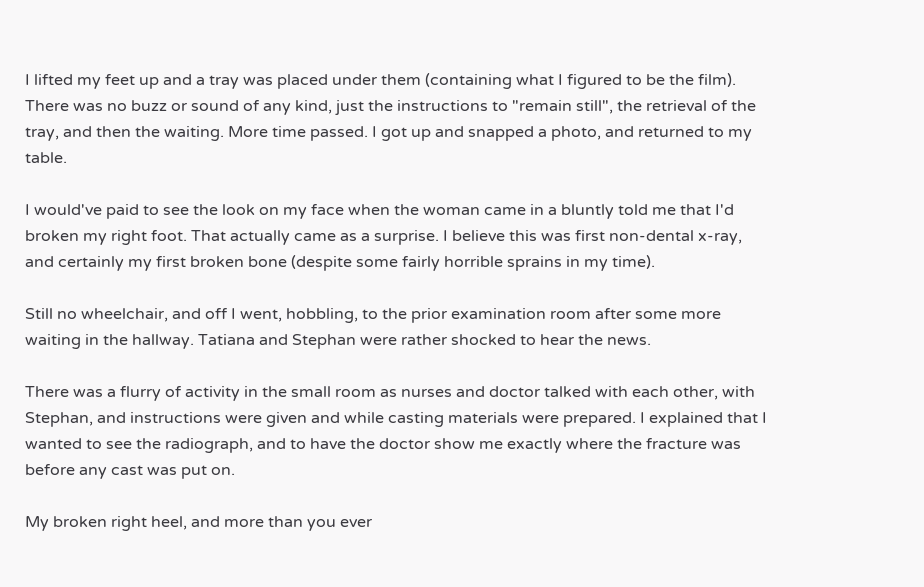I lifted my feet up and a tray was placed under them (containing what I figured to be the film). There was no buzz or sound of any kind, just the instructions to "remain still", the retrieval of the tray, and then the waiting. More time passed. I got up and snapped a photo, and returned to my table.

I would've paid to see the look on my face when the woman came in a bluntly told me that I'd broken my right foot. That actually came as a surprise. I believe this was first non-dental x-ray, and certainly my first broken bone (despite some fairly horrible sprains in my time).

Still no wheelchair, and off I went, hobbling, to the prior examination room after some more waiting in the hallway. Tatiana and Stephan were rather shocked to hear the news.

There was a flurry of activity in the small room as nurses and doctor talked with each other, with Stephan, and instructions were given and while casting materials were prepared. I explained that I wanted to see the radiograph, and to have the doctor show me exactly where the fracture was before any cast was put on.

My broken right heel, and more than you ever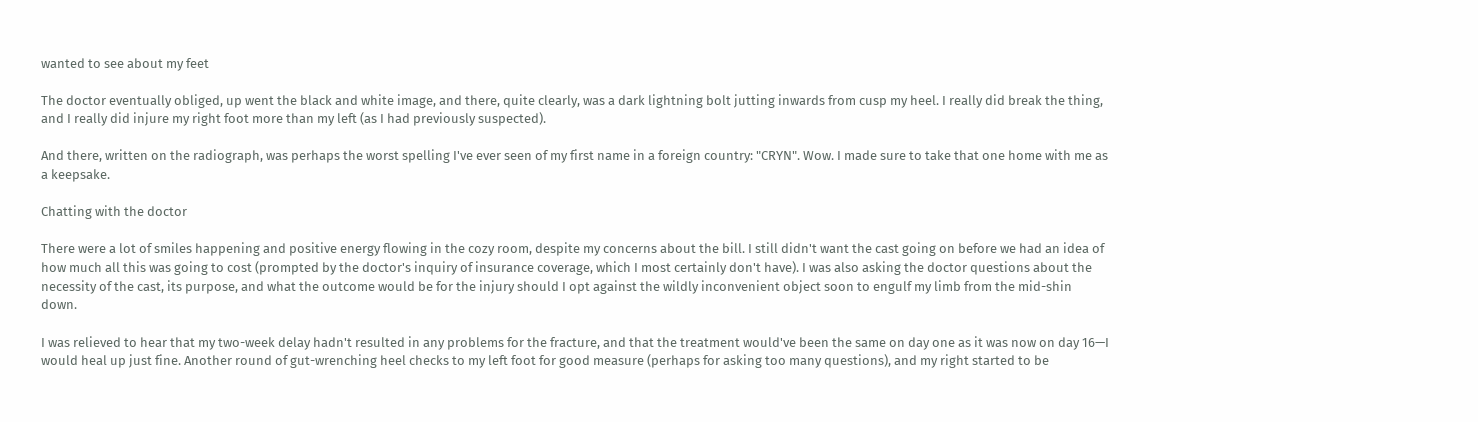wanted to see about my feet

The doctor eventually obliged, up went the black and white image, and there, quite clearly, was a dark lightning bolt jutting inwards from cusp my heel. I really did break the thing, and I really did injure my right foot more than my left (as I had previously suspected).

And there, written on the radiograph, was perhaps the worst spelling I've ever seen of my first name in a foreign country: "CRYN". Wow. I made sure to take that one home with me as a keepsake.

Chatting with the doctor

There were a lot of smiles happening and positive energy flowing in the cozy room, despite my concerns about the bill. I still didn't want the cast going on before we had an idea of how much all this was going to cost (prompted by the doctor's inquiry of insurance coverage, which I most certainly don't have). I was also asking the doctor questions about the necessity of the cast, its purpose, and what the outcome would be for the injury should I opt against the wildly inconvenient object soon to engulf my limb from the mid-shin down.

I was relieved to hear that my two-week delay hadn't resulted in any problems for the fracture, and that the treatment would've been the same on day one as it was now on day 16—I would heal up just fine. Another round of gut-wrenching heel checks to my left foot for good measure (perhaps for asking too many questions), and my right started to be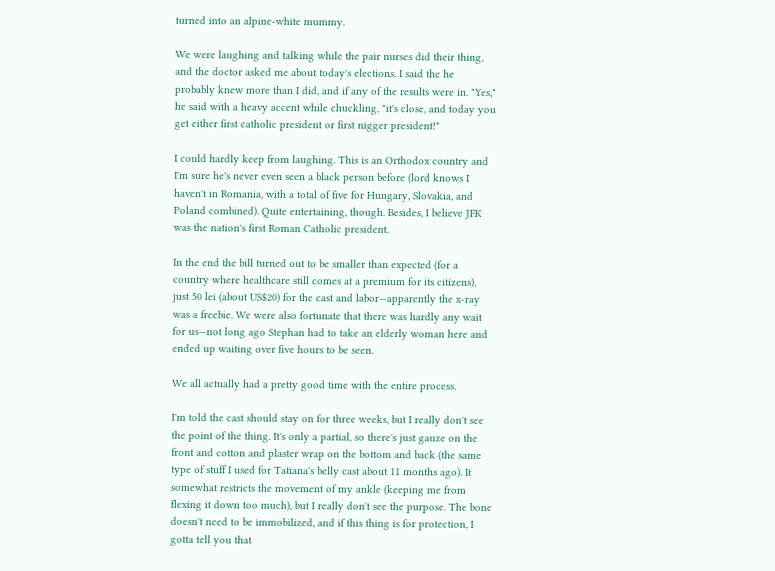turned into an alpine-white mummy.

We were laughing and talking while the pair nurses did their thing, and the doctor asked me about today's elections. I said the he probably knew more than I did, and if any of the results were in. "Yes," he said with a heavy accent while chuckling, "it's close, and today you get either first catholic president or first nigger president!"

I could hardly keep from laughing. This is an Orthodox country and I'm sure he's never even seen a black person before (lord knows I haven't in Romania, with a total of five for Hungary, Slovakia, and Poland combined). Quite entertaining, though. Besides, I believe JFK was the nation's first Roman Catholic president.

In the end the bill turned out to be smaller than expected (for a country where healthcare still comes at a premium for its citizens), just 50 lei (about US$20) for the cast and labor—apparently the x-ray was a freebie. We were also fortunate that there was hardly any wait for us—not long ago Stephan had to take an elderly woman here and ended up waiting over five hours to be seen.

We all actually had a pretty good time with the entire process.

I'm told the cast should stay on for three weeks, but I really don't see the point of the thing. It's only a partial, so there's just gauze on the front and cotton and plaster wrap on the bottom and back (the same type of stuff I used for Tatiana's belly cast about 11 months ago). It somewhat restricts the movement of my ankle (keeping me from flexing it down too much), but I really don't see the purpose. The bone doesn't need to be immobilized, and if this thing is for protection, I gotta tell you that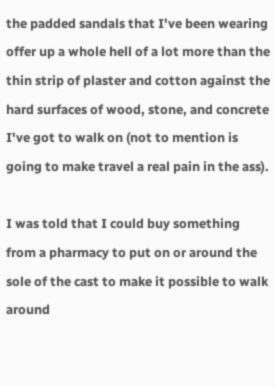the padded sandals that I've been wearing offer up a whole hell of a lot more than the thin strip of plaster and cotton against the hard surfaces of wood, stone, and concrete I've got to walk on (not to mention is going to make travel a real pain in the ass).

I was told that I could buy something from a pharmacy to put on or around the sole of the cast to make it possible to walk around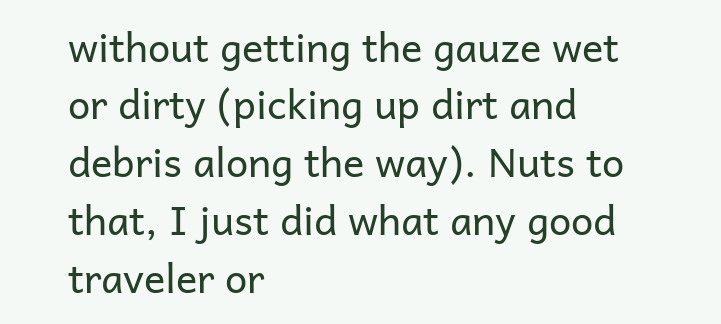without getting the gauze wet or dirty (picking up dirt and debris along the way). Nuts to that, I just did what any good traveler or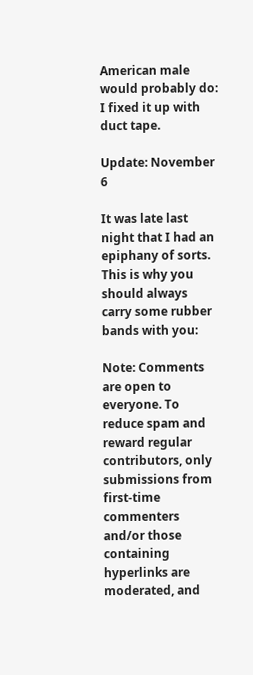American male would probably do: I fixed it up with duct tape.

Update: November 6

It was late last night that I had an epiphany of sorts. This is why you should always carry some rubber bands with you:

Note: Comments are open to everyone. To reduce spam and reward regular contributors, only submissions from first-time commenters and/or those containing hyperlinks are moderated, and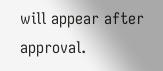will appear after approval.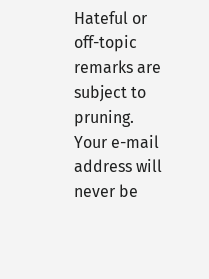Hateful or off-topic remarks are subject to pruning. Your e-mail address will never be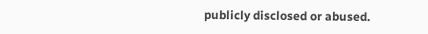publicly disclosed or abused.